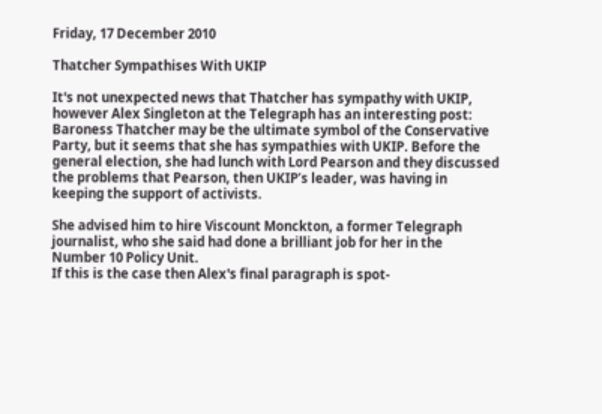Friday, 17 December 2010

Thatcher Sympathises With UKIP

It's not unexpected news that Thatcher has sympathy with UKIP, however Alex Singleton at the Telegraph has an interesting post:
Baroness Thatcher may be the ultimate symbol of the Conservative Party, but it seems that she has sympathies with UKIP. Before the general election, she had lunch with Lord Pearson and they discussed the problems that Pearson, then UKIP’s leader, was having in keeping the support of activists.

She advised him to hire Viscount Monckton, a former Telegraph journalist, who she said had done a brilliant job for her in the Number 10 Policy Unit.
If this is the case then Alex's final paragraph is spot-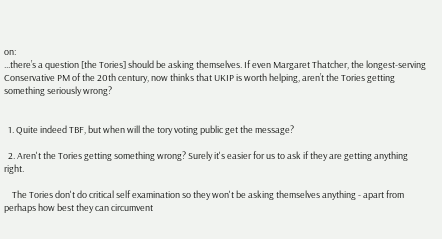on:
...there’s a question [the Tories] should be asking themselves. If even Margaret Thatcher, the longest-serving Conservative PM of the 20th century, now thinks that UKIP is worth helping, aren’t the Tories getting something seriously wrong?


  1. Quite indeed TBF, but when will the tory voting public get the message?

  2. Aren't the Tories getting something wrong? Surely it's easier for us to ask if they are getting anything right.

    The Tories don't do critical self examination so they won't be asking themselves anything - apart from perhaps how best they can circumvent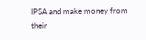IPSA and make money from their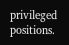privileged positions.